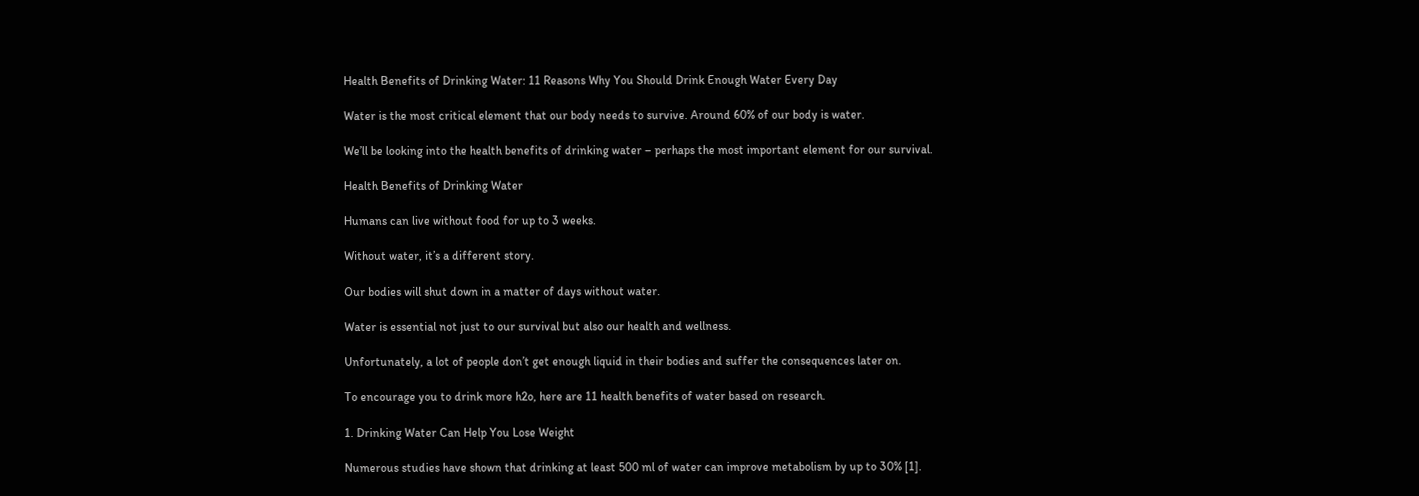Health Benefits of Drinking Water: 11 Reasons Why You Should Drink Enough Water Every Day

Water is the most critical element that our body needs to survive. Around 60% of our body is water.

We’ll be looking into the health benefits of drinking water – perhaps the most important element for our survival.

Health Benefits of Drinking Water

Humans can live without food for up to 3 weeks.

Without water, it’s a different story.

Our bodies will shut down in a matter of days without water.

Water is essential not just to our survival but also our health and wellness.

Unfortunately, a lot of people don’t get enough liquid in their bodies and suffer the consequences later on.

To encourage you to drink more h2o, here are 11 health benefits of water based on research.

1. Drinking Water Can Help You Lose Weight

Numerous studies have shown that drinking at least 500 ml of water can improve metabolism by up to 30% [1].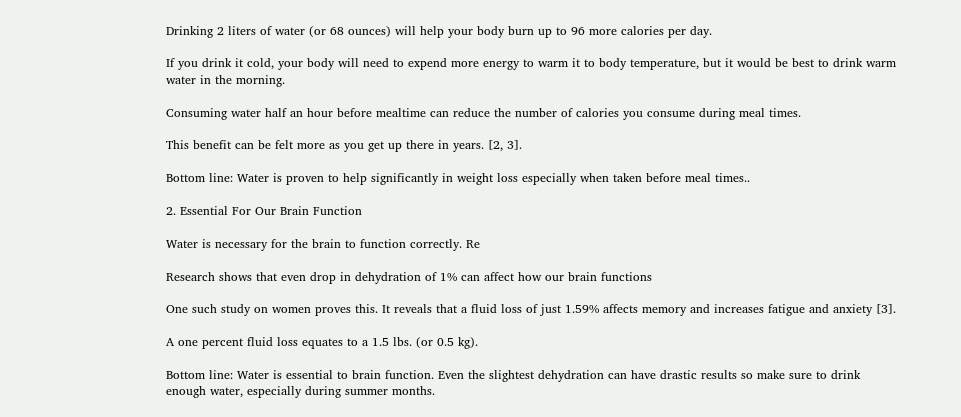Drinking 2 liters of water (or 68 ounces) will help your body burn up to 96 more calories per day.

If you drink it cold, your body will need to expend more energy to warm it to body temperature, but it would be best to drink warm water in the morning.

Consuming water half an hour before mealtime can reduce the number of calories you consume during meal times.

This benefit can be felt more as you get up there in years. [2, 3].

Bottom line: Water is proven to help significantly in weight loss especially when taken before meal times..

2. Essential For Our Brain Function

Water is necessary for the brain to function correctly. Re

Research shows that even drop in dehydration of 1% can affect how our brain functions

One such study on women proves this. It reveals that a fluid loss of just 1.59% affects memory and increases fatigue and anxiety [3].

A one percent fluid loss equates to a 1.5 lbs. (or 0.5 kg).

Bottom line: Water is essential to brain function. Even the slightest dehydration can have drastic results so make sure to drink enough water, especially during summer months.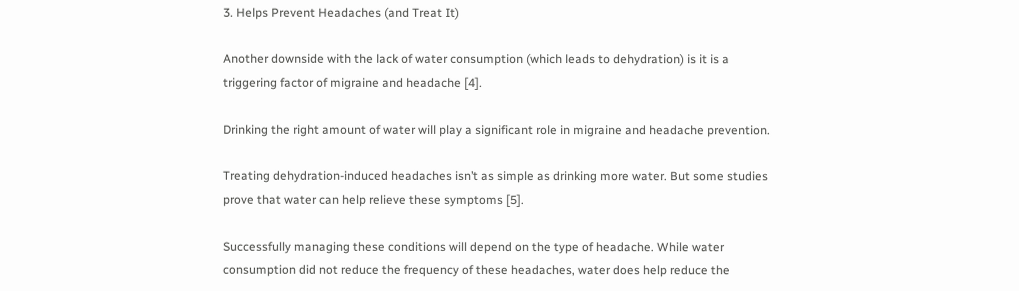3. Helps Prevent Headaches (and Treat It)

Another downside with the lack of water consumption (which leads to dehydration) is it is a triggering factor of migraine and headache [4].

Drinking the right amount of water will play a significant role in migraine and headache prevention.

Treating dehydration-induced headaches isn’t as simple as drinking more water. But some studies prove that water can help relieve these symptoms [5].

Successfully managing these conditions will depend on the type of headache. While water consumption did not reduce the frequency of these headaches, water does help reduce the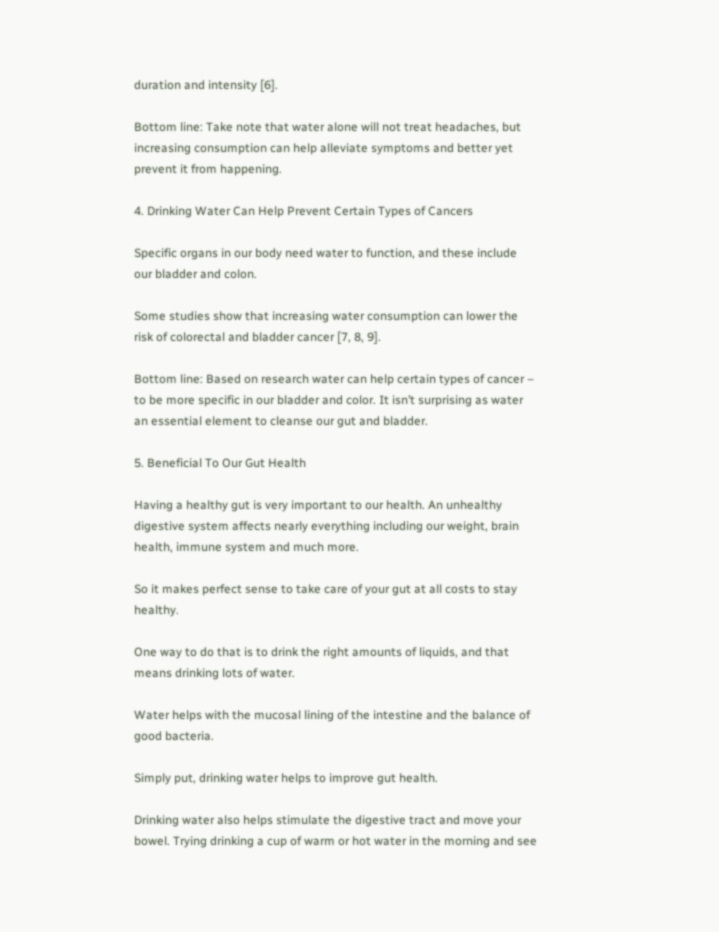duration and intensity [6].

Bottom line: Take note that water alone will not treat headaches, but increasing consumption can help alleviate symptoms and better yet prevent it from happening.

4. Drinking Water Can Help Prevent Certain Types of Cancers

Specific organs in our body need water to function, and these include our bladder and colon.

Some studies show that increasing water consumption can lower the risk of colorectal and bladder cancer [7, 8, 9].

Bottom line: Based on research water can help certain types of cancer – to be more specific in our bladder and color. It isn’t surprising as water an essential element to cleanse our gut and bladder.

5. Beneficial To Our Gut Health

Having a healthy gut is very important to our health. An unhealthy digestive system affects nearly everything including our weight, brain health, immune system and much more.

So it makes perfect sense to take care of your gut at all costs to stay healthy.

One way to do that is to drink the right amounts of liquids, and that means drinking lots of water.

Water helps with the mucosal lining of the intestine and the balance of good bacteria.

Simply put, drinking water helps to improve gut health.

Drinking water also helps stimulate the digestive tract and move your bowel. Trying drinking a cup of warm or hot water in the morning and see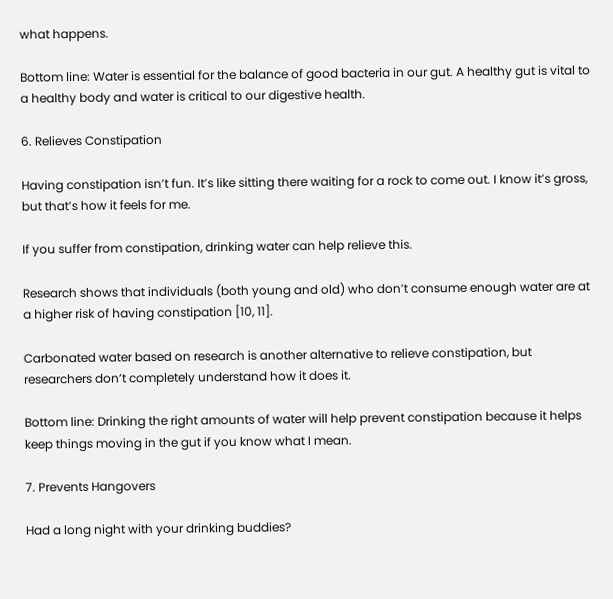what happens.

Bottom line: Water is essential for the balance of good bacteria in our gut. A healthy gut is vital to a healthy body and water is critical to our digestive health.

6. Relieves Constipation

Having constipation isn’t fun. It’s like sitting there waiting for a rock to come out. I know it’s gross, but that’s how it feels for me.

If you suffer from constipation, drinking water can help relieve this.

Research shows that individuals (both young and old) who don’t consume enough water are at a higher risk of having constipation [10, 11].

Carbonated water based on research is another alternative to relieve constipation, but researchers don’t completely understand how it does it.

Bottom line: Drinking the right amounts of water will help prevent constipation because it helps keep things moving in the gut if you know what I mean.

7. Prevents Hangovers

Had a long night with your drinking buddies?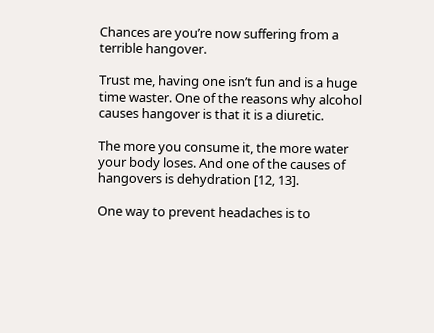Chances are you’re now suffering from a terrible hangover.

Trust me, having one isn’t fun and is a huge time waster. One of the reasons why alcohol causes hangover is that it is a diuretic.

The more you consume it, the more water your body loses. And one of the causes of hangovers is dehydration [12, 13].

One way to prevent headaches is to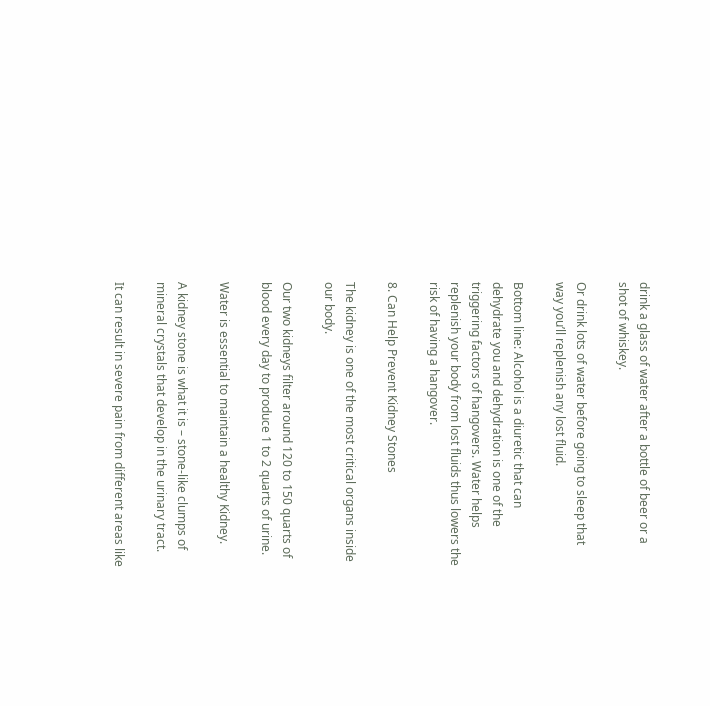drink a glass of water after a bottle of beer or a shot of whiskey.

Or drink lots of water before going to sleep that way you’ll replenish any lost fluid.

Bottom line: Alcohol is a diuretic that can dehydrate you and dehydration is one of the triggering factors of hangovers. Water helps replenish your body from lost fluids thus lowers the risk of having a hangover.

8. Can Help Prevent Kidney Stones

The kidney is one of the most critical organs inside our body.

Our two kidneys filter around 120 to 150 quarts of blood every day to produce 1 to 2 quarts of urine.

Water is essential to maintain a healthy Kidney.

A kidney stone is what it is – stone-like clumps of mineral crystals that develop in the urinary tract.

It can result in severe pain from different areas like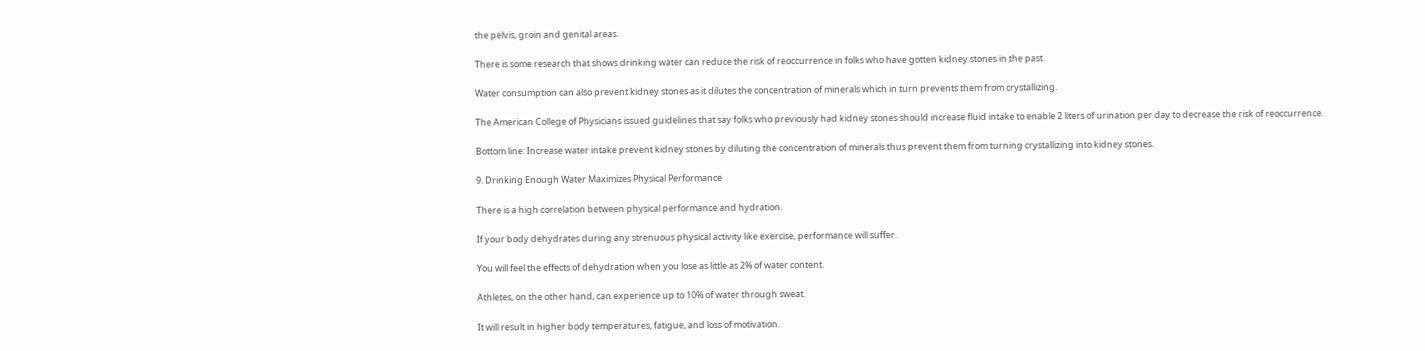the pelvis, groin and genital areas.

There is some research that shows drinking water can reduce the risk of reoccurrence in folks who have gotten kidney stones in the past.

Water consumption can also prevent kidney stones as it dilutes the concentration of minerals which in turn prevents them from crystallizing.

The American College of Physicians issued guidelines that say folks who previously had kidney stones should increase fluid intake to enable 2 liters of urination per day to decrease the risk of reoccurrence.

Bottom line: Increase water intake prevent kidney stones by diluting the concentration of minerals thus prevent them from turning crystallizing into kidney stones.

9. Drinking Enough Water Maximizes Physical Performance

There is a high correlation between physical performance and hydration.

If your body dehydrates during any strenuous physical activity like exercise, performance will suffer.

You will feel the effects of dehydration when you lose as little as 2% of water content.

Athletes, on the other hand, can experience up to 10% of water through sweat.

It will result in higher body temperatures, fatigue, and loss of motivation.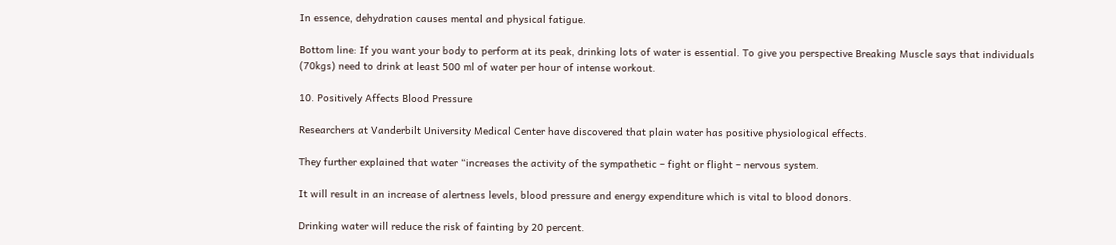In essence, dehydration causes mental and physical fatigue.

Bottom line: If you want your body to perform at its peak, drinking lots of water is essential. To give you perspective Breaking Muscle says that individuals (70kgs) need to drink at least 500 ml of water per hour of intense workout.

10. Positively Affects Blood Pressure

Researchers at Vanderbilt University Medical Center have discovered that plain water has positive physiological effects.

They further explained that water “increases the activity of the sympathetic – fight or flight – nervous system.

It will result in an increase of alertness levels, blood pressure and energy expenditure which is vital to blood donors.

Drinking water will reduce the risk of fainting by 20 percent.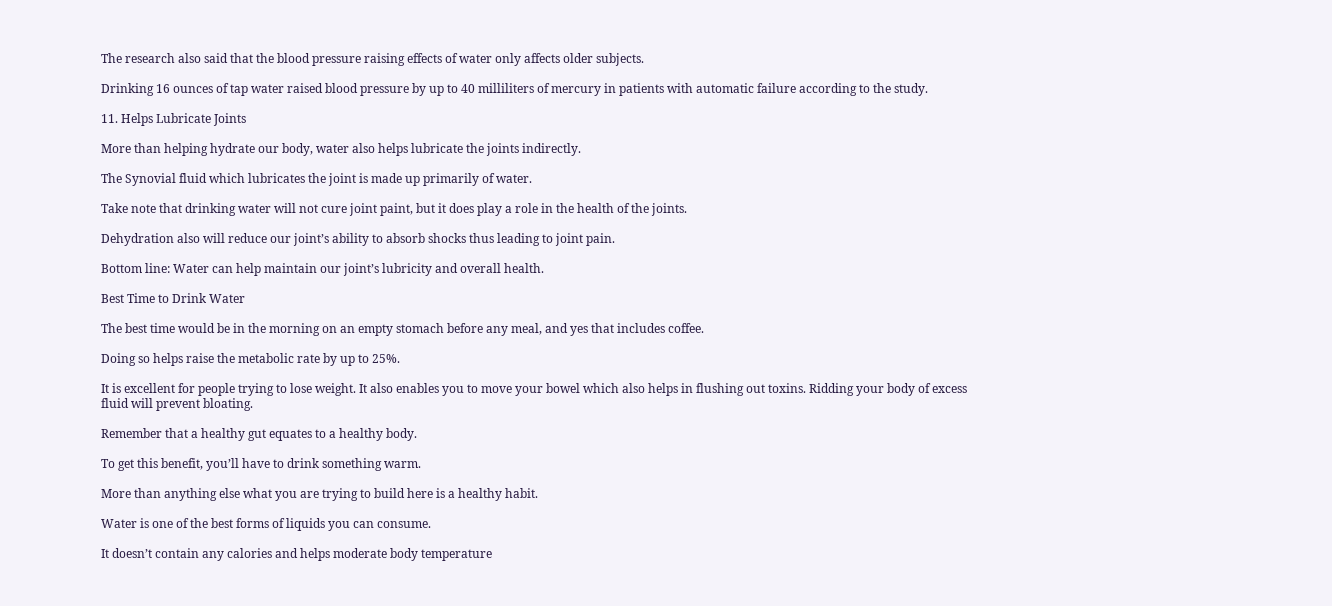The research also said that the blood pressure raising effects of water only affects older subjects.

Drinking 16 ounces of tap water raised blood pressure by up to 40 milliliters of mercury in patients with automatic failure according to the study.

11. Helps Lubricate Joints

More than helping hydrate our body, water also helps lubricate the joints indirectly.

The Synovial fluid which lubricates the joint is made up primarily of water.

Take note that drinking water will not cure joint paint, but it does play a role in the health of the joints.

Dehydration also will reduce our joint’s ability to absorb shocks thus leading to joint pain.

Bottom line: Water can help maintain our joint’s lubricity and overall health.

Best Time to Drink Water

The best time would be in the morning on an empty stomach before any meal, and yes that includes coffee.

Doing so helps raise the metabolic rate by up to 25%.

It is excellent for people trying to lose weight. It also enables you to move your bowel which also helps in flushing out toxins. Ridding your body of excess fluid will prevent bloating.

Remember that a healthy gut equates to a healthy body.

To get this benefit, you’ll have to drink something warm.

More than anything else what you are trying to build here is a healthy habit.

Water is one of the best forms of liquids you can consume.

It doesn’t contain any calories and helps moderate body temperature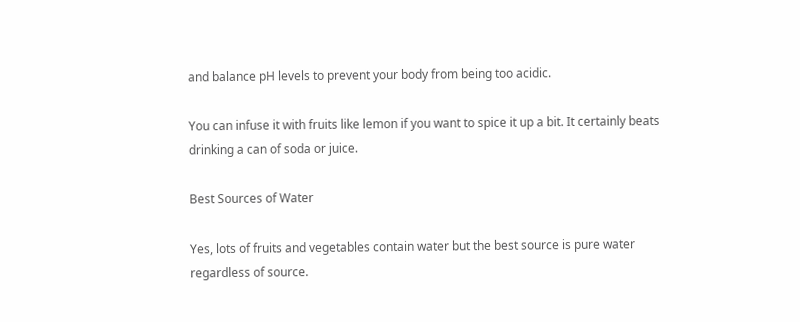and balance pH levels to prevent your body from being too acidic.

You can infuse it with fruits like lemon if you want to spice it up a bit. It certainly beats drinking a can of soda or juice.

Best Sources of Water

Yes, lots of fruits and vegetables contain water but the best source is pure water regardless of source.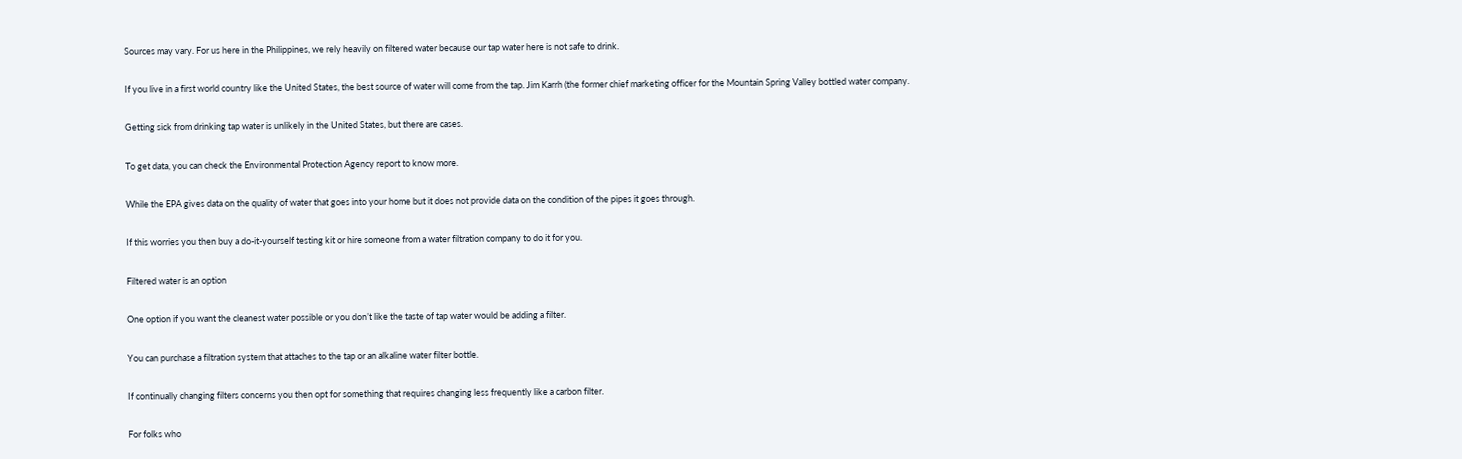Sources may vary. For us here in the Philippines, we rely heavily on filtered water because our tap water here is not safe to drink.

If you live in a first world country like the United States, the best source of water will come from the tap. Jim Karrh (the former chief marketing officer for the Mountain Spring Valley bottled water company.

Getting sick from drinking tap water is unlikely in the United States, but there are cases.

To get data, you can check the Environmental Protection Agency report to know more.

While the EPA gives data on the quality of water that goes into your home but it does not provide data on the condition of the pipes it goes through.

If this worries you then buy a do-it-yourself testing kit or hire someone from a water filtration company to do it for you.

Filtered water is an option

One option if you want the cleanest water possible or you don’t like the taste of tap water would be adding a filter.

You can purchase a filtration system that attaches to the tap or an alkaline water filter bottle.

If continually changing filters concerns you then opt for something that requires changing less frequently like a carbon filter.

For folks who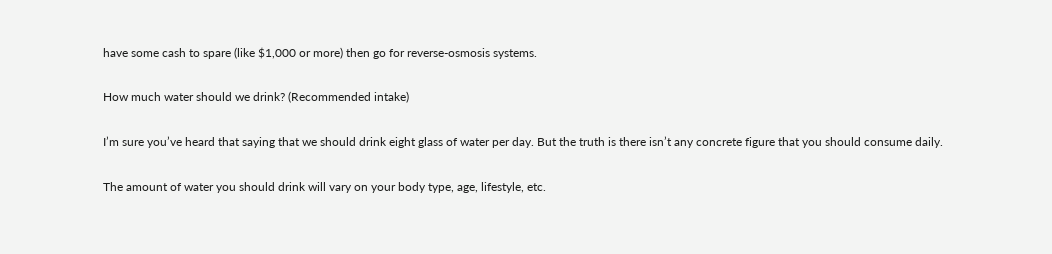have some cash to spare (like $1,000 or more) then go for reverse-osmosis systems.

How much water should we drink? (Recommended intake)

I’m sure you’ve heard that saying that we should drink eight glass of water per day. But the truth is there isn’t any concrete figure that you should consume daily.

The amount of water you should drink will vary on your body type, age, lifestyle, etc.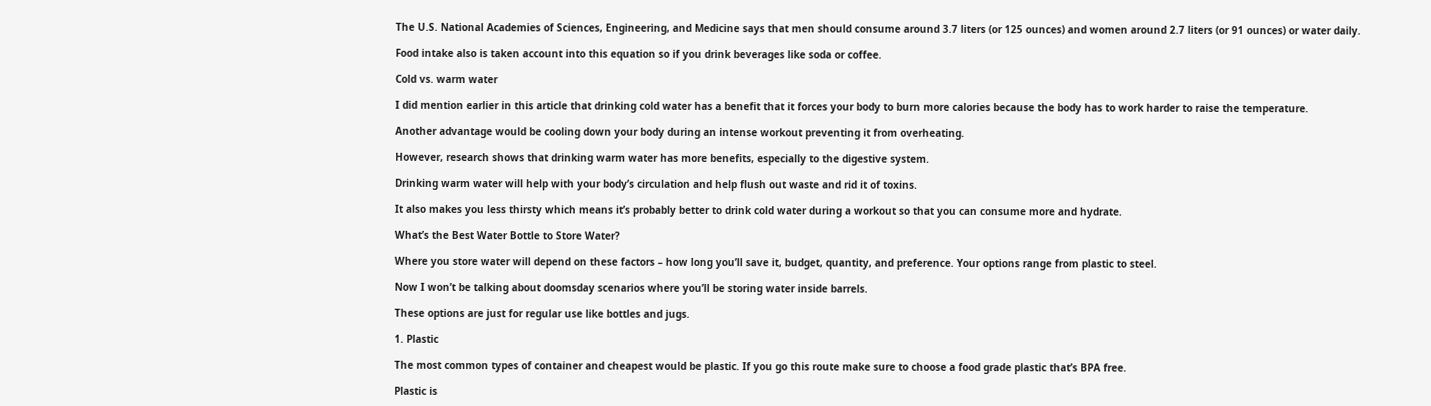The U.S. National Academies of Sciences, Engineering, and Medicine says that men should consume around 3.7 liters (or 125 ounces) and women around 2.7 liters (or 91 ounces) or water daily.

Food intake also is taken account into this equation so if you drink beverages like soda or coffee.

Cold vs. warm water

I did mention earlier in this article that drinking cold water has a benefit that it forces your body to burn more calories because the body has to work harder to raise the temperature.

Another advantage would be cooling down your body during an intense workout preventing it from overheating.

However, research shows that drinking warm water has more benefits, especially to the digestive system.

Drinking warm water will help with your body’s circulation and help flush out waste and rid it of toxins.

It also makes you less thirsty which means it’s probably better to drink cold water during a workout so that you can consume more and hydrate.

What’s the Best Water Bottle to Store Water?

Where you store water will depend on these factors – how long you’ll save it, budget, quantity, and preference. Your options range from plastic to steel.

Now I won’t be talking about doomsday scenarios where you’ll be storing water inside barrels.

These options are just for regular use like bottles and jugs.

1. Plastic

The most common types of container and cheapest would be plastic. If you go this route make sure to choose a food grade plastic that’s BPA free.

Plastic is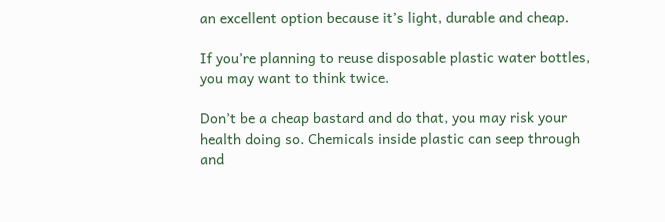an excellent option because it’s light, durable and cheap.

If you’re planning to reuse disposable plastic water bottles, you may want to think twice.

Don’t be a cheap bastard and do that, you may risk your health doing so. Chemicals inside plastic can seep through and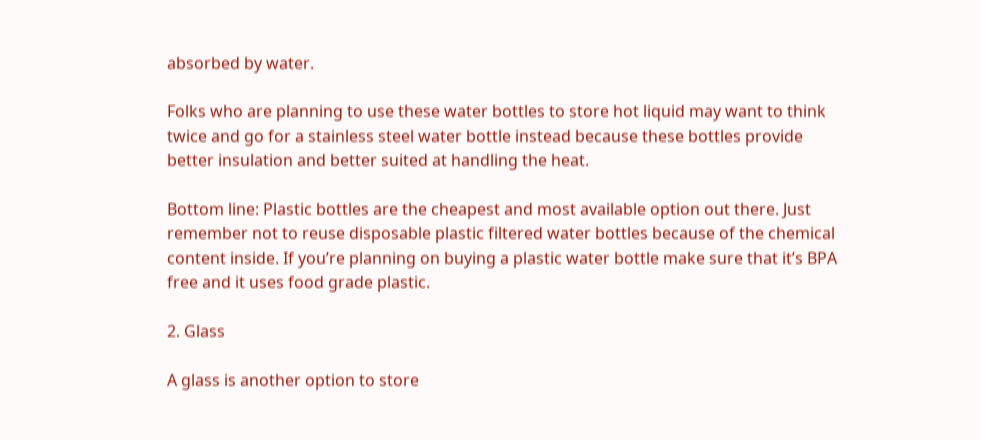absorbed by water.

Folks who are planning to use these water bottles to store hot liquid may want to think twice and go for a stainless steel water bottle instead because these bottles provide better insulation and better suited at handling the heat.

Bottom line: Plastic bottles are the cheapest and most available option out there. Just remember not to reuse disposable plastic filtered water bottles because of the chemical content inside. If you’re planning on buying a plastic water bottle make sure that it’s BPA free and it uses food grade plastic.

2. Glass

A glass is another option to store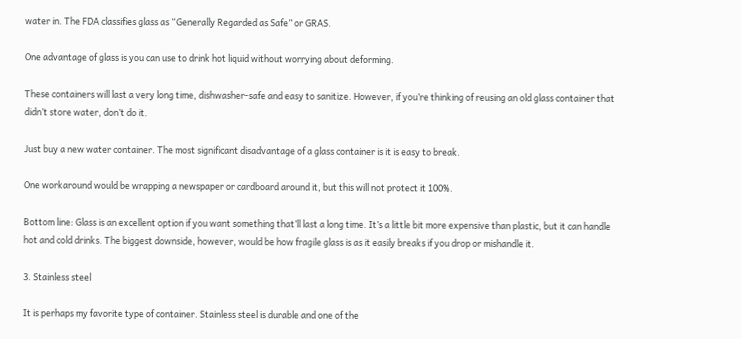water in. The FDA classifies glass as “Generally Regarded as Safe” or GRAS.

One advantage of glass is you can use to drink hot liquid without worrying about deforming.

These containers will last a very long time, dishwasher-safe and easy to sanitize. However, if you’re thinking of reusing an old glass container that didn’t store water, don’t do it.

Just buy a new water container. The most significant disadvantage of a glass container is it is easy to break.

One workaround would be wrapping a newspaper or cardboard around it, but this will not protect it 100%.

Bottom line: Glass is an excellent option if you want something that’ll last a long time. It’s a little bit more expensive than plastic, but it can handle hot and cold drinks. The biggest downside, however, would be how fragile glass is as it easily breaks if you drop or mishandle it.

3. Stainless steel

It is perhaps my favorite type of container. Stainless steel is durable and one of the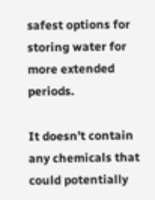safest options for storing water for more extended periods.

It doesn’t contain any chemicals that could potentially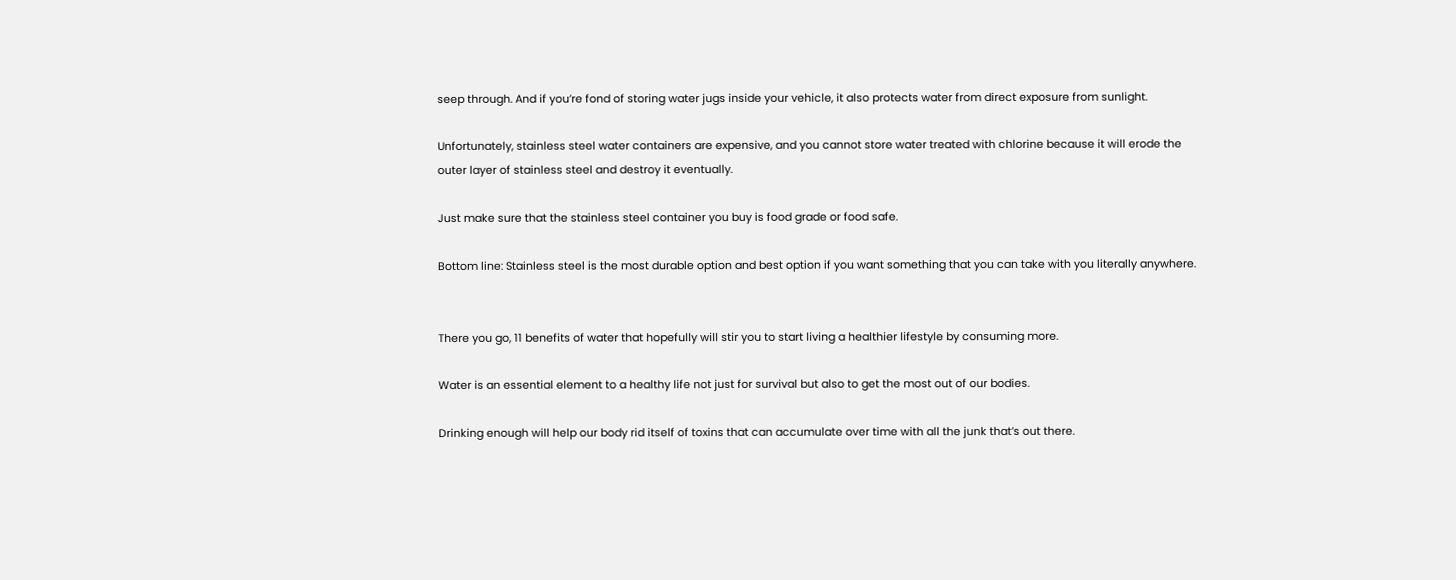seep through. And if you’re fond of storing water jugs inside your vehicle, it also protects water from direct exposure from sunlight.

Unfortunately, stainless steel water containers are expensive, and you cannot store water treated with chlorine because it will erode the outer layer of stainless steel and destroy it eventually.

Just make sure that the stainless steel container you buy is food grade or food safe.

Bottom line: Stainless steel is the most durable option and best option if you want something that you can take with you literally anywhere.


There you go, 11 benefits of water that hopefully will stir you to start living a healthier lifestyle by consuming more.

Water is an essential element to a healthy life not just for survival but also to get the most out of our bodies.

Drinking enough will help our body rid itself of toxins that can accumulate over time with all the junk that’s out there.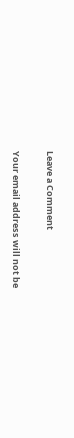Leave a Comment

Your email address will not be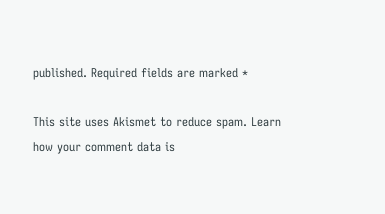published. Required fields are marked *

This site uses Akismet to reduce spam. Learn how your comment data is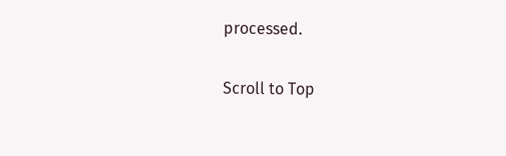processed.

Scroll to Top